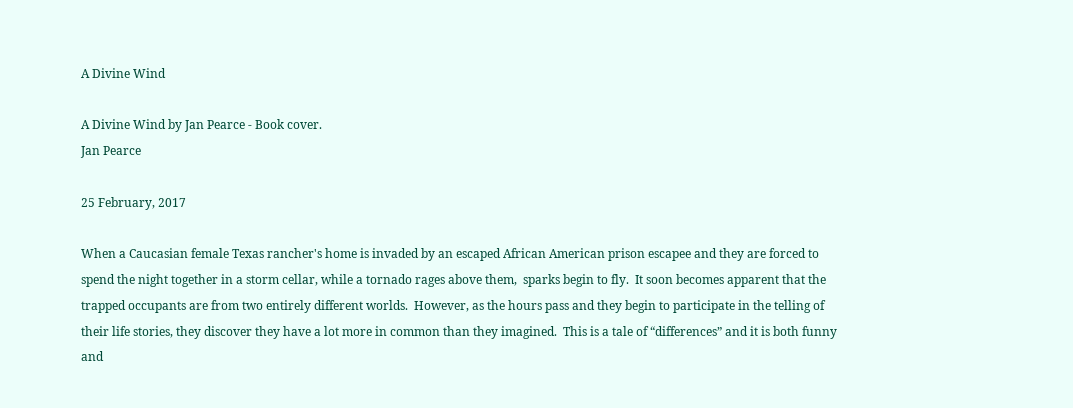A Divine Wind

A Divine Wind by Jan Pearce - Book cover.
Jan Pearce

25 February, 2017

When a Caucasian female Texas rancher's home is invaded by an escaped African American prison escapee and they are forced to spend the night together in a storm cellar, while a tornado rages above them,  sparks begin to fly.  It soon becomes apparent that the trapped occupants are from two entirely different worlds.  However, as the hours pass and they begin to participate in the telling of their life stories, they discover they have a lot more in common than they imagined.  This is a tale of “differences” and it is both funny and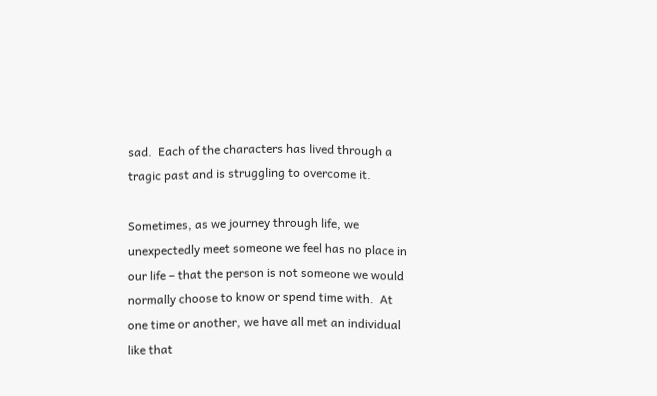sad.  Each of the characters has lived through a tragic past and is struggling to overcome it.

Sometimes, as we journey through life, we unexpectedly meet someone we feel has no place in our life – that the person is not someone we would normally choose to know or spend time with.  At one time or another, we have all met an individual like that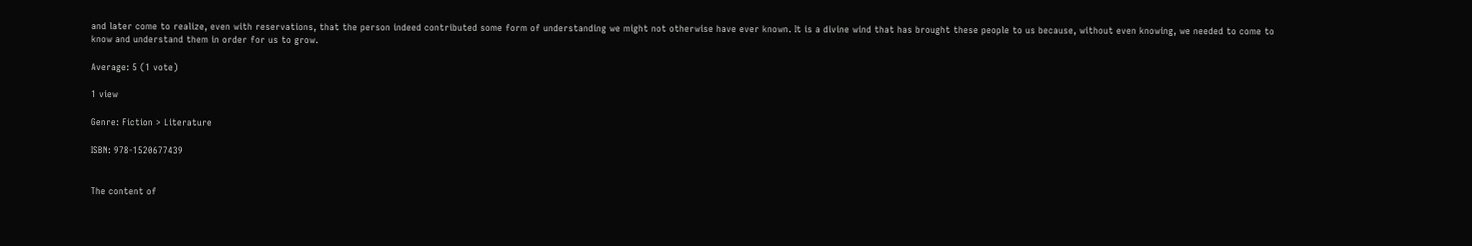and later come to realize, even with reservations, that the person indeed contributed some form of understanding we might not otherwise have ever known. It is a divine wind that has brought these people to us because, without even knowing, we needed to come to know and understand them in order for us to grow.

Average: 5 (1 vote)

1 view

Genre: Fiction > Literature

ISBN: 978-1520677439


The content of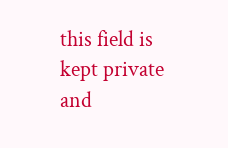this field is kept private and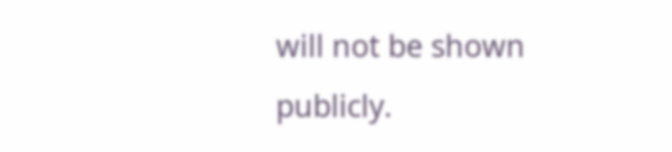will not be shown publicly.